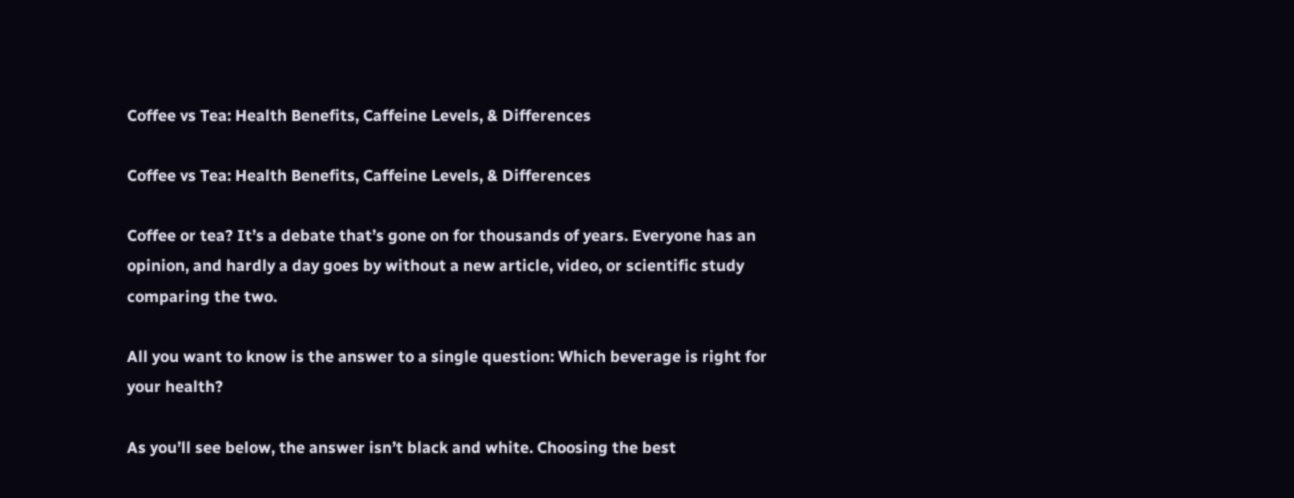Coffee vs Tea: Health Benefits, Caffeine Levels, & Differences

Coffee vs Tea: Health Benefits, Caffeine Levels, & Differences

Coffee or tea? It’s a debate that’s gone on for thousands of years. Everyone has an opinion, and hardly a day goes by without a new article, video, or scientific study comparing the two.

All you want to know is the answer to a single question: Which beverage is right for your health?

As you’ll see below, the answer isn’t black and white. Choosing the best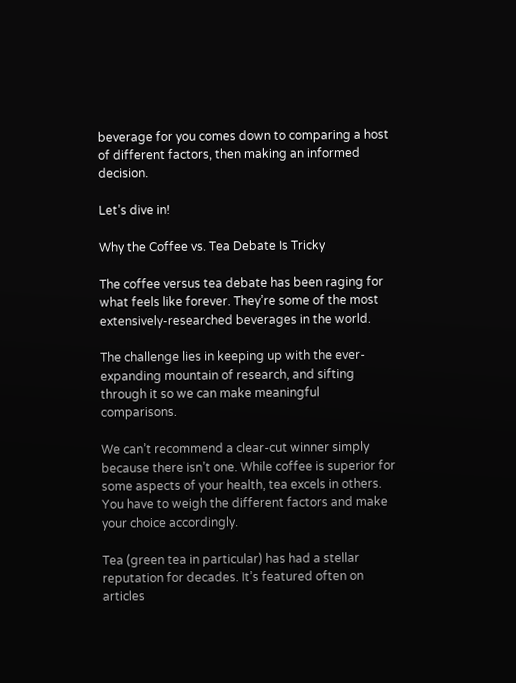beverage for you comes down to comparing a host of different factors, then making an informed decision.

Let’s dive in!

Why the Coffee vs. Tea Debate Is Tricky

The coffee versus tea debate has been raging for what feels like forever. They’re some of the most extensively-researched beverages in the world.

The challenge lies in keeping up with the ever-expanding mountain of research, and sifting through it so we can make meaningful comparisons.

We can’t recommend a clear-cut winner simply because there isn’t one. While coffee is superior for some aspects of your health, tea excels in others. You have to weigh the different factors and make your choice accordingly.

Tea (green tea in particular) has had a stellar reputation for decades. It’s featured often on articles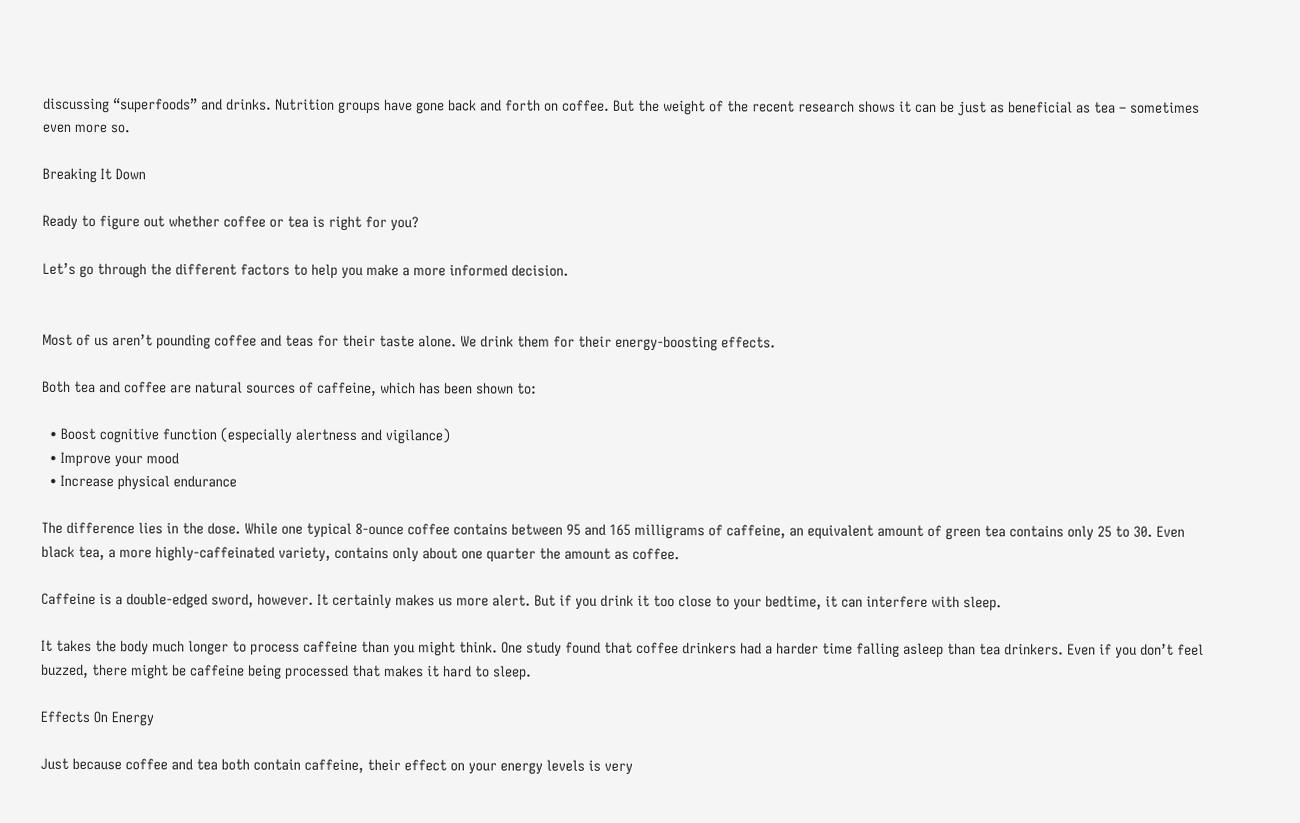discussing “superfoods” and drinks. Nutrition groups have gone back and forth on coffee. But the weight of the recent research shows it can be just as beneficial as tea – sometimes even more so.

Breaking It Down

Ready to figure out whether coffee or tea is right for you?

Let’s go through the different factors to help you make a more informed decision.


Most of us aren’t pounding coffee and teas for their taste alone. We drink them for their energy-boosting effects.

Both tea and coffee are natural sources of caffeine, which has been shown to:

  • Boost cognitive function (especially alertness and vigilance)
  • Improve your mood
  • Increase physical endurance

The difference lies in the dose. While one typical 8-ounce coffee contains between 95 and 165 milligrams of caffeine, an equivalent amount of green tea contains only 25 to 30. Even black tea, a more highly-caffeinated variety, contains only about one quarter the amount as coffee.

Caffeine is a double-edged sword, however. It certainly makes us more alert. But if you drink it too close to your bedtime, it can interfere with sleep.

It takes the body much longer to process caffeine than you might think. One study found that coffee drinkers had a harder time falling asleep than tea drinkers. Even if you don’t feel buzzed, there might be caffeine being processed that makes it hard to sleep.

Effects On Energy

Just because coffee and tea both contain caffeine, their effect on your energy levels is very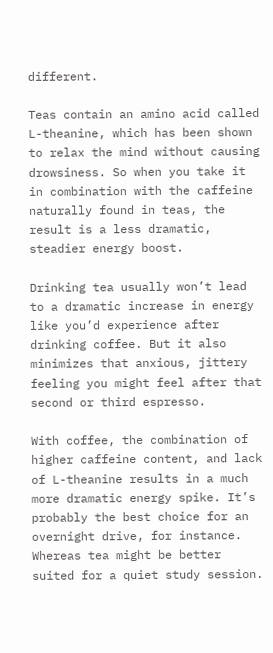different.

Teas contain an amino acid called L-theanine, which has been shown to relax the mind without causing drowsiness. So when you take it in combination with the caffeine naturally found in teas, the result is a less dramatic, steadier energy boost.

Drinking tea usually won’t lead to a dramatic increase in energy like you’d experience after drinking coffee. But it also minimizes that anxious, jittery feeling you might feel after that second or third espresso.

With coffee, the combination of higher caffeine content, and lack of L-theanine results in a much more dramatic energy spike. It’s probably the best choice for an overnight drive, for instance. Whereas tea might be better suited for a quiet study session.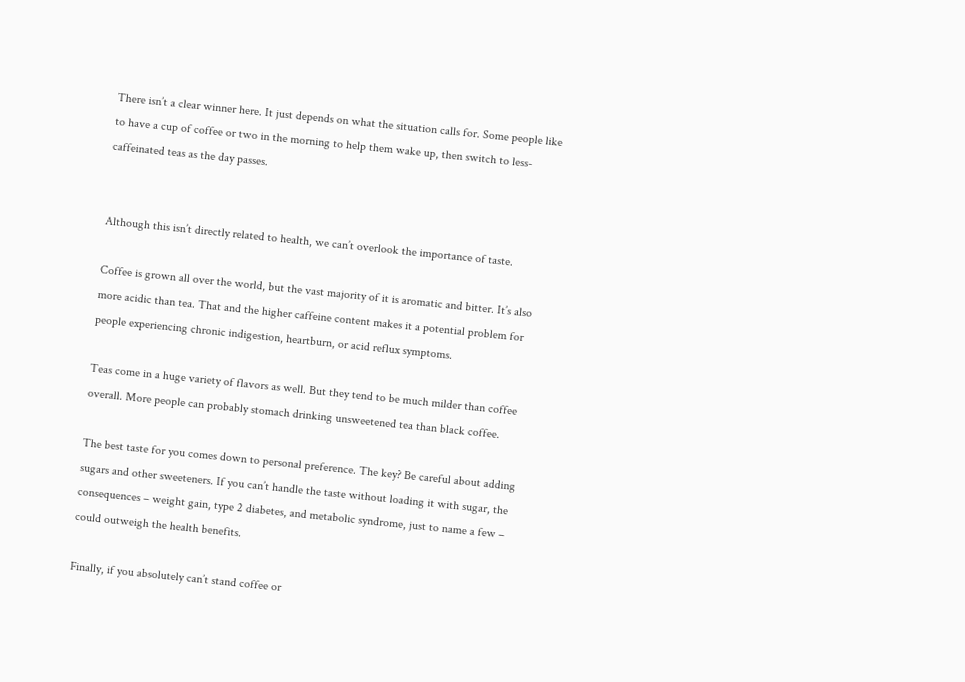There isn’t a clear winner here. It just depends on what the situation calls for. Some people like to have a cup of coffee or two in the morning to help them wake up, then switch to less-caffeinated teas as the day passes.


Although this isn’t directly related to health, we can’t overlook the importance of taste.

Coffee is grown all over the world, but the vast majority of it is aromatic and bitter. It’s also more acidic than tea. That and the higher caffeine content makes it a potential problem for people experiencing chronic indigestion, heartburn, or acid reflux symptoms.

Teas come in a huge variety of flavors as well. But they tend to be much milder than coffee overall. More people can probably stomach drinking unsweetened tea than black coffee.

The best taste for you comes down to personal preference. The key? Be careful about adding sugars and other sweeteners. If you can’t handle the taste without loading it with sugar, the consequences – weight gain, type 2 diabetes, and metabolic syndrome, just to name a few – could outweigh the health benefits.

Finally, if you absolutely can’t stand coffee or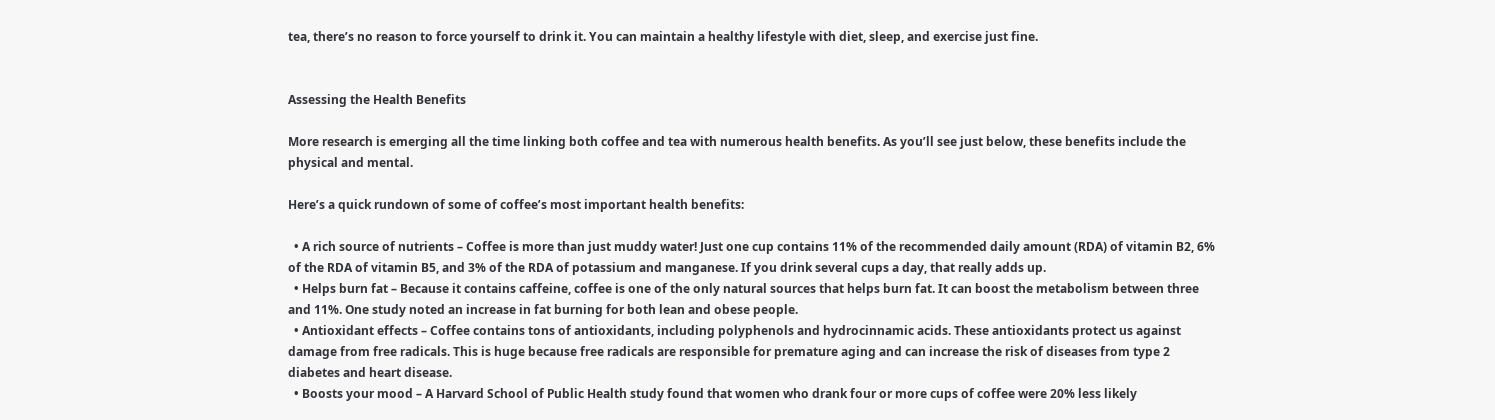tea, there’s no reason to force yourself to drink it. You can maintain a healthy lifestyle with diet, sleep, and exercise just fine.


Assessing the Health Benefits

More research is emerging all the time linking both coffee and tea with numerous health benefits. As you’ll see just below, these benefits include the physical and mental.

Here’s a quick rundown of some of coffee’s most important health benefits:

  • A rich source of nutrients – Coffee is more than just muddy water! Just one cup contains 11% of the recommended daily amount (RDA) of vitamin B2, 6% of the RDA of vitamin B5, and 3% of the RDA of potassium and manganese. If you drink several cups a day, that really adds up.
  • Helps burn fat – Because it contains caffeine, coffee is one of the only natural sources that helps burn fat. It can boost the metabolism between three and 11%. One study noted an increase in fat burning for both lean and obese people.
  • Antioxidant effects – Coffee contains tons of antioxidants, including polyphenols and hydrocinnamic acids. These antioxidants protect us against damage from free radicals. This is huge because free radicals are responsible for premature aging and can increase the risk of diseases from type 2 diabetes and heart disease.
  • Boosts your mood – A Harvard School of Public Health study found that women who drank four or more cups of coffee were 20% less likely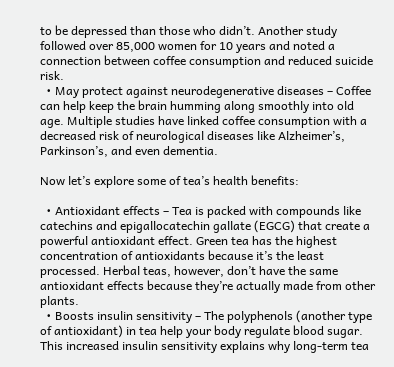to be depressed than those who didn’t. Another study followed over 85,000 women for 10 years and noted a connection between coffee consumption and reduced suicide risk.
  • May protect against neurodegenerative diseases – Coffee can help keep the brain humming along smoothly into old age. Multiple studies have linked coffee consumption with a decreased risk of neurological diseases like Alzheimer’s, Parkinson’s, and even dementia.

Now let’s explore some of tea’s health benefits:

  • Antioxidant effects – Tea is packed with compounds like catechins and epigallocatechin gallate (EGCG) that create a powerful antioxidant effect. Green tea has the highest concentration of antioxidants because it’s the least processed. Herbal teas, however, don’t have the same antioxidant effects because they’re actually made from other plants.
  • Boosts insulin sensitivity – The polyphenols (another type of antioxidant) in tea help your body regulate blood sugar. This increased insulin sensitivity explains why long-term tea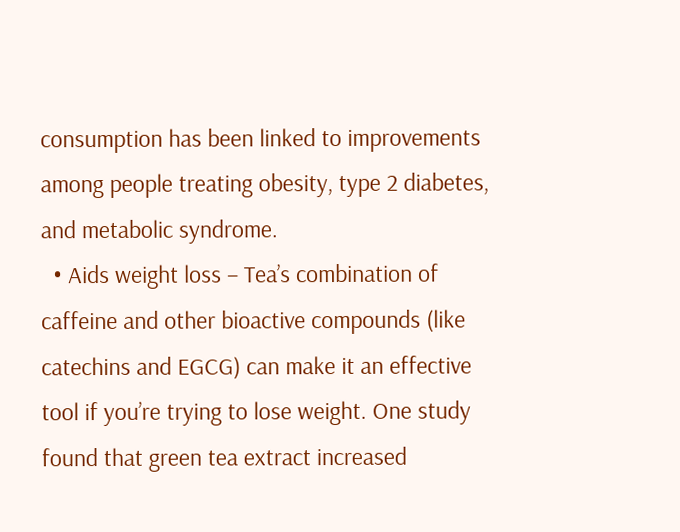consumption has been linked to improvements among people treating obesity, type 2 diabetes, and metabolic syndrome.
  • Aids weight loss – Tea’s combination of caffeine and other bioactive compounds (like catechins and EGCG) can make it an effective tool if you’re trying to lose weight. One study found that green tea extract increased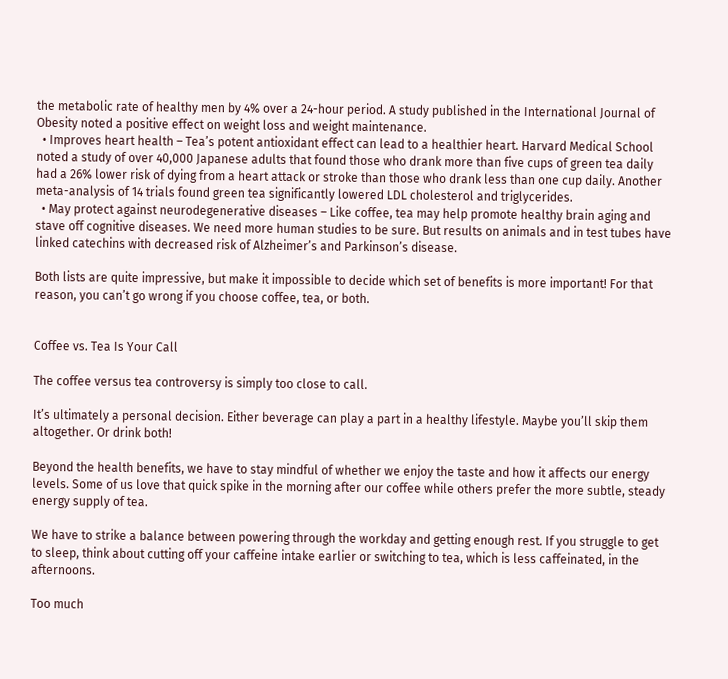the metabolic rate of healthy men by 4% over a 24-hour period. A study published in the International Journal of Obesity noted a positive effect on weight loss and weight maintenance.
  • Improves heart health – Tea’s potent antioxidant effect can lead to a healthier heart. Harvard Medical School noted a study of over 40,000 Japanese adults that found those who drank more than five cups of green tea daily had a 26% lower risk of dying from a heart attack or stroke than those who drank less than one cup daily. Another meta-analysis of 14 trials found green tea significantly lowered LDL cholesterol and triglycerides.
  • May protect against neurodegenerative diseases – Like coffee, tea may help promote healthy brain aging and stave off cognitive diseases. We need more human studies to be sure. But results on animals and in test tubes have linked catechins with decreased risk of Alzheimer’s and Parkinson’s disease.

Both lists are quite impressive, but make it impossible to decide which set of benefits is more important! For that reason, you can’t go wrong if you choose coffee, tea, or both.


Coffee vs. Tea Is Your Call

The coffee versus tea controversy is simply too close to call.

It’s ultimately a personal decision. Either beverage can play a part in a healthy lifestyle. Maybe you’ll skip them altogether. Or drink both!

Beyond the health benefits, we have to stay mindful of whether we enjoy the taste and how it affects our energy levels. Some of us love that quick spike in the morning after our coffee while others prefer the more subtle, steady energy supply of tea.

We have to strike a balance between powering through the workday and getting enough rest. If you struggle to get to sleep, think about cutting off your caffeine intake earlier or switching to tea, which is less caffeinated, in the afternoons.

Too much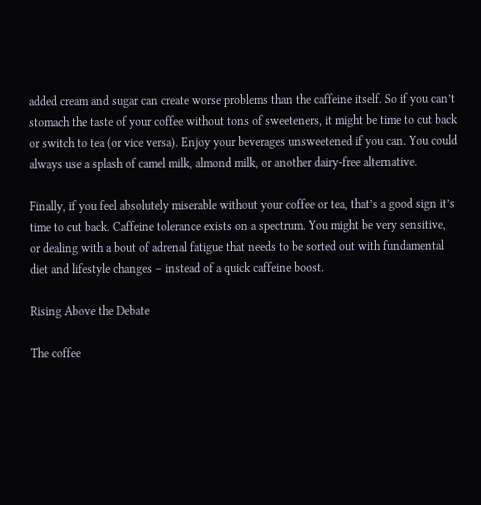added cream and sugar can create worse problems than the caffeine itself. So if you can’t stomach the taste of your coffee without tons of sweeteners, it might be time to cut back or switch to tea (or vice versa). Enjoy your beverages unsweetened if you can. You could always use a splash of camel milk, almond milk, or another dairy-free alternative.

Finally, if you feel absolutely miserable without your coffee or tea, that’s a good sign it’s time to cut back. Caffeine tolerance exists on a spectrum. You might be very sensitive, or dealing with a bout of adrenal fatigue that needs to be sorted out with fundamental diet and lifestyle changes – instead of a quick caffeine boost.

Rising Above the Debate

The coffee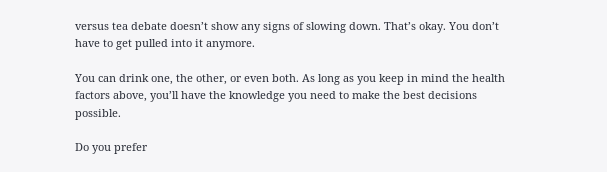versus tea debate doesn’t show any signs of slowing down. That’s okay. You don’t have to get pulled into it anymore.

You can drink one, the other, or even both. As long as you keep in mind the health factors above, you’ll have the knowledge you need to make the best decisions possible.

Do you prefer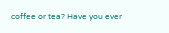coffee or tea? Have you ever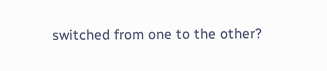switched from one to the other?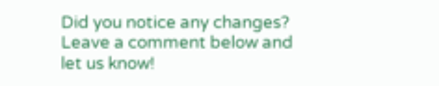Did you notice any changes? Leave a comment below and let us know!